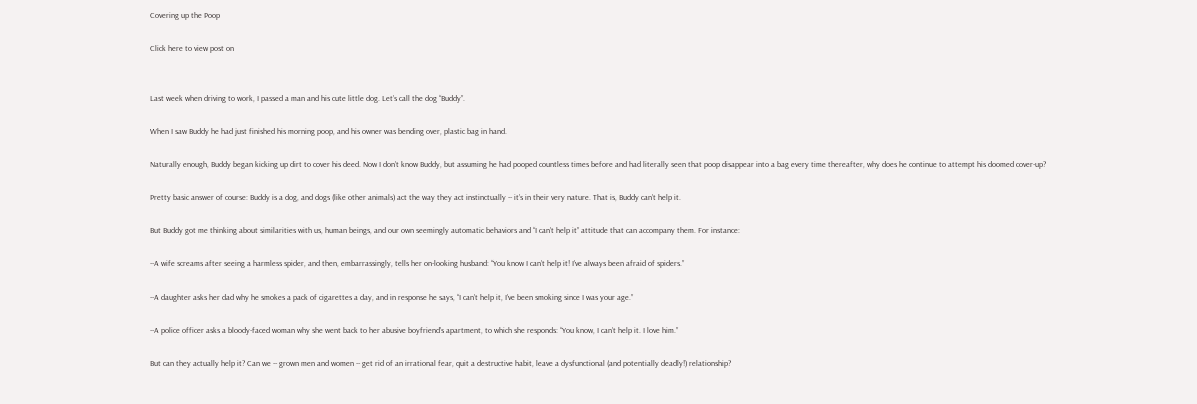Covering up the Poop

Click here to view post on


Last week when driving to work, I passed a man and his cute little dog. Let’s call the dog “Buddy”.

When I saw Buddy he had just finished his morning poop, and his owner was bending over, plastic bag in hand.

Naturally enough, Buddy began kicking up dirt to cover his deed. Now I don’t know Buddy, but assuming he had pooped countless times before and had literally seen that poop disappear into a bag every time thereafter, why does he continue to attempt his doomed cover-up?

Pretty basic answer of course: Buddy is a dog, and dogs (like other animals) act the way they act instinctually -- it’s in their very nature. That is, Buddy can’t help it.

But Buddy got me thinking about similarities with us, human beings, and our own seemingly automatic behaviors and “I can’t help it” attitude that can accompany them. For instance:

--A wife screams after seeing a harmless spider, and then, embarrassingly, tells her on-looking husband: “You know I can’t help it! I’ve always been afraid of spiders.”

--A daughter asks her dad why he smokes a pack of cigarettes a day, and in response he says, “I can’t help it, I’ve been smoking since I was your age.”

--A police officer asks a bloody-faced woman why she went back to her abusive boyfriend’s apartment, to which she responds: “You know, I can’t help it. I love him.”

But can they actually help it? Can we -- grown men and women -- get rid of an irrational fear, quit a destructive habit, leave a dysfunctional (and potentially deadly!) relationship?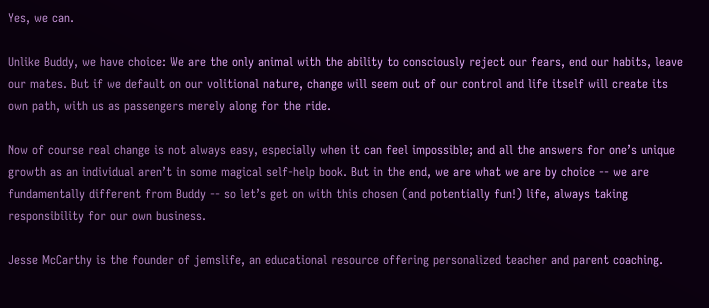Yes, we can.

Unlike Buddy, we have choice: We are the only animal with the ability to consciously reject our fears, end our habits, leave our mates. But if we default on our volitional nature, change will seem out of our control and life itself will create its own path, with us as passengers merely along for the ride.

Now of course real change is not always easy, especially when it can feel impossible; and all the answers for one’s unique growth as an individual aren’t in some magical self-help book. But in the end, we are what we are by choice -- we are fundamentally different from Buddy -- so let’s get on with this chosen (and potentially fun!) life, always taking responsibility for our own business.

Jesse McCarthy is the founder of jemslife, an educational resource offering personalized teacher and parent coaching.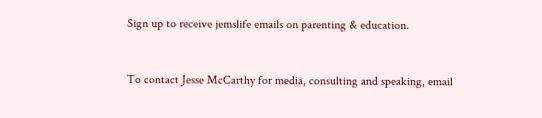Sign up to receive jemslife emails on parenting & education.


To contact Jesse McCarthy for media, consulting and speaking, email